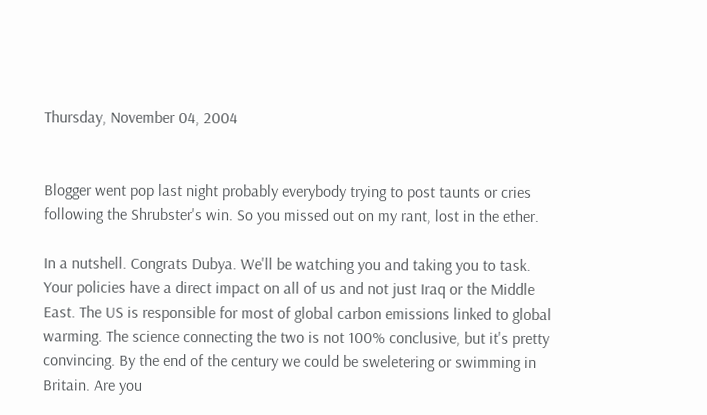Thursday, November 04, 2004


Blogger went pop last night probably everybody trying to post taunts or cries following the Shrubster's win. So you missed out on my rant, lost in the ether.

In a nutshell. Congrats Dubya. We'll be watching you and taking you to task. Your policies have a direct impact on all of us and not just Iraq or the Middle East. The US is responsible for most of global carbon emissions linked to global warming. The science connecting the two is not 100% conclusive, but it's pretty convincing. By the end of the century we could be sweletering or swimming in Britain. Are you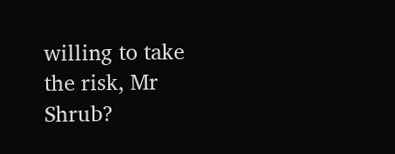willing to take the risk, Mr Shrub?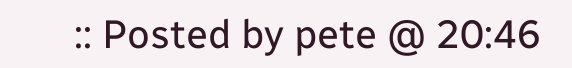:: Posted by pete @ 20:46